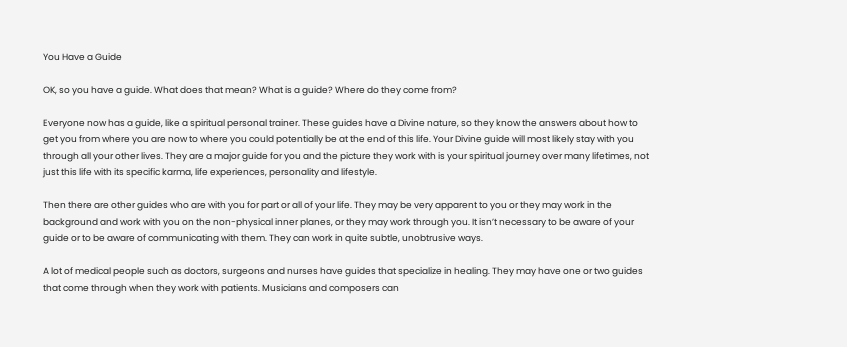You Have a Guide

OK, so you have a guide. What does that mean? What is a guide? Where do they come from?

Everyone now has a guide, like a spiritual personal trainer. These guides have a Divine nature, so they know the answers about how to get you from where you are now to where you could potentially be at the end of this life. Your Divine guide will most likely stay with you through all your other lives. They are a major guide for you and the picture they work with is your spiritual journey over many lifetimes, not just this life with its specific karma, life experiences, personality and lifestyle.

Then there are other guides who are with you for part or all of your life. They may be very apparent to you or they may work in the background and work with you on the non-physical inner planes, or they may work through you. It isn’t necessary to be aware of your guide or to be aware of communicating with them. They can work in quite subtle, unobtrusive ways.

A lot of medical people such as doctors, surgeons and nurses have guides that specialize in healing. They may have one or two guides that come through when they work with patients. Musicians and composers can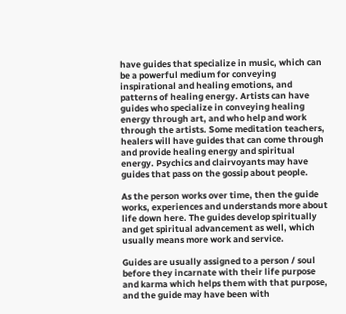have guides that specialize in music, which can be a powerful medium for conveying inspirational and healing emotions, and patterns of healing energy. Artists can have guides who specialize in conveying healing energy through art, and who help and work through the artists. Some meditation teachers, healers will have guides that can come through and provide healing energy and spiritual energy. Psychics and clairvoyants may have guides that pass on the gossip about people.

As the person works over time, then the guide works, experiences and understands more about life down here. The guides develop spiritually and get spiritual advancement as well, which usually means more work and service.

Guides are usually assigned to a person / soul before they incarnate with their life purpose and karma which helps them with that purpose, and the guide may have been with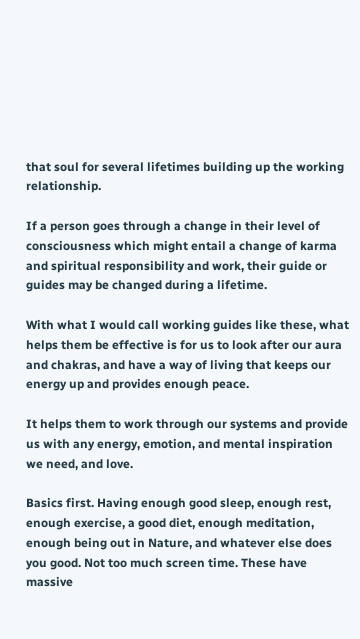that soul for several lifetimes building up the working relationship.

If a person goes through a change in their level of consciousness which might entail a change of karma and spiritual responsibility and work, their guide or guides may be changed during a lifetime.

With what I would call working guides like these, what helps them be effective is for us to look after our aura and chakras, and have a way of living that keeps our energy up and provides enough peace.

It helps them to work through our systems and provide us with any energy, emotion, and mental inspiration we need, and love.

Basics first. Having enough good sleep, enough rest, enough exercise, a good diet, enough meditation, enough being out in Nature, and whatever else does you good. Not too much screen time. These have massive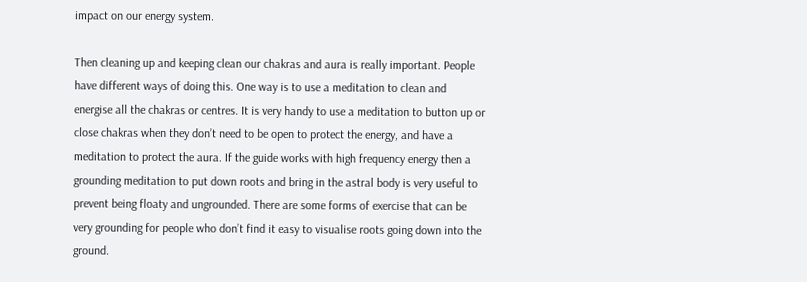impact on our energy system.

Then cleaning up and keeping clean our chakras and aura is really important. People have different ways of doing this. One way is to use a meditation to clean and energise all the chakras or centres. It is very handy to use a meditation to button up or close chakras when they don’t need to be open to protect the energy, and have a meditation to protect the aura. If the guide works with high frequency energy then a grounding meditation to put down roots and bring in the astral body is very useful to prevent being floaty and ungrounded. There are some forms of exercise that can be very grounding for people who don’t find it easy to visualise roots going down into the ground.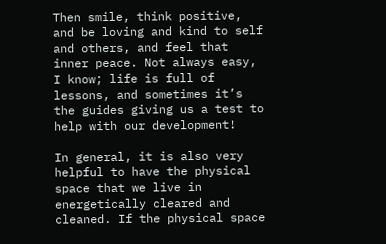Then smile, think positive, and be loving and kind to self and others, and feel that inner peace. Not always easy, I know; life is full of lessons, and sometimes it’s the guides giving us a test to help with our development!

In general, it is also very helpful to have the physical space that we live in energetically cleared and cleaned. If the physical space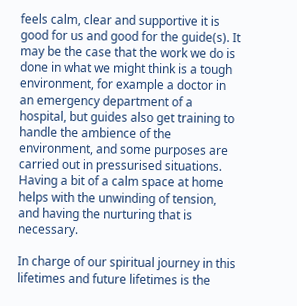feels calm, clear and supportive it is good for us and good for the guide(s). It may be the case that the work we do is done in what we might think is a tough environment, for example a doctor in an emergency department of a hospital, but guides also get training to handle the ambience of the environment, and some purposes are carried out in pressurised situations. Having a bit of a calm space at home helps with the unwinding of tension, and having the nurturing that is necessary.

In charge of our spiritual journey in this lifetimes and future lifetimes is the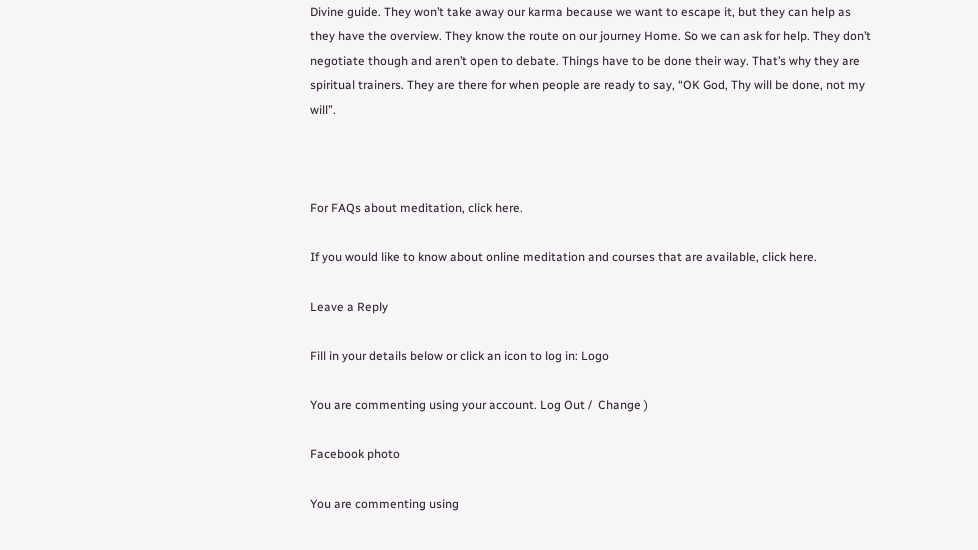Divine guide. They won’t take away our karma because we want to escape it, but they can help as they have the overview. They know the route on our journey Home. So we can ask for help. They don’t negotiate though and aren’t open to debate. Things have to be done their way. That’s why they are spiritual trainers. They are there for when people are ready to say, “OK God, Thy will be done, not my will”.



For FAQs about meditation, click here.

If you would like to know about online meditation and courses that are available, click here.

Leave a Reply

Fill in your details below or click an icon to log in: Logo

You are commenting using your account. Log Out /  Change )

Facebook photo

You are commenting using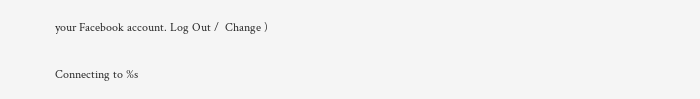your Facebook account. Log Out /  Change )

Connecting to %s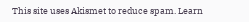This site uses Akismet to reduce spam. Learn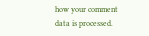how your comment data is processed.